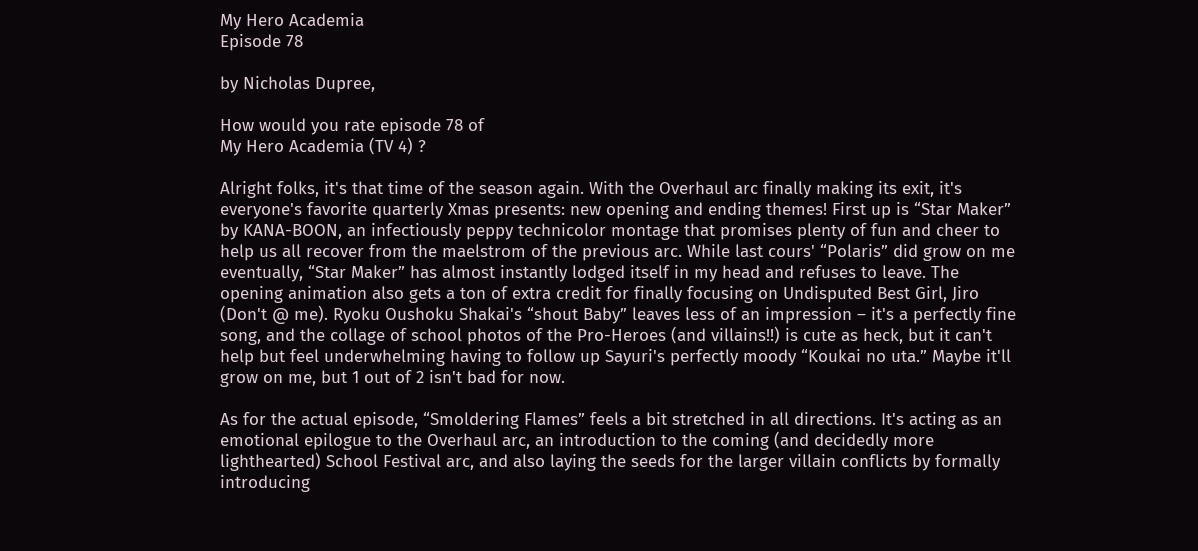My Hero Academia
Episode 78

by Nicholas Dupree,

How would you rate episode 78 of
My Hero Academia (TV 4) ?

Alright folks, it's that time of the season again. With the Overhaul arc finally making its exit, it's everyone's favorite quarterly Xmas presents: new opening and ending themes! First up is “Star Maker” by KANA-BOON, an infectiously peppy technicolor montage that promises plenty of fun and cheer to help us all recover from the maelstrom of the previous arc. While last cours' “Polaris” did grow on me eventually, “Star Maker” has almost instantly lodged itself in my head and refuses to leave. The opening animation also gets a ton of extra credit for finally focusing on Undisputed Best Girl, Jiro (Don't @ me). Ryoku Oushoku Shakai's “shout Baby” leaves less of an impression – it's a perfectly fine song, and the collage of school photos of the Pro-Heroes (and villains!!) is cute as heck, but it can't help but feel underwhelming having to follow up Sayuri's perfectly moody “Koukai no uta.” Maybe it'll grow on me, but 1 out of 2 isn't bad for now.

As for the actual episode, “Smoldering Flames” feels a bit stretched in all directions. It's acting as an emotional epilogue to the Overhaul arc, an introduction to the coming (and decidedly more lighthearted) School Festival arc, and also laying the seeds for the larger villain conflicts by formally introducing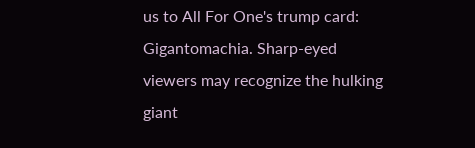us to All For One's trump card: Gigantomachia. Sharp-eyed viewers may recognize the hulking giant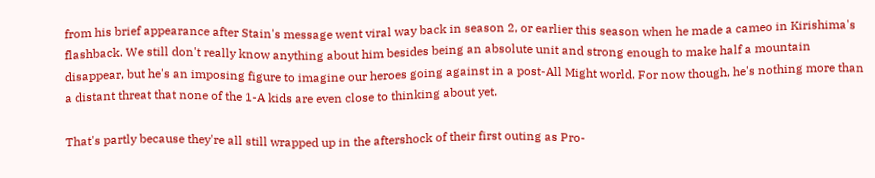from his brief appearance after Stain's message went viral way back in season 2, or earlier this season when he made a cameo in Kirishima's flashback. We still don't really know anything about him besides being an absolute unit and strong enough to make half a mountain disappear, but he's an imposing figure to imagine our heroes going against in a post-All Might world. For now though, he's nothing more than a distant threat that none of the 1-A kids are even close to thinking about yet.

That's partly because they're all still wrapped up in the aftershock of their first outing as Pro-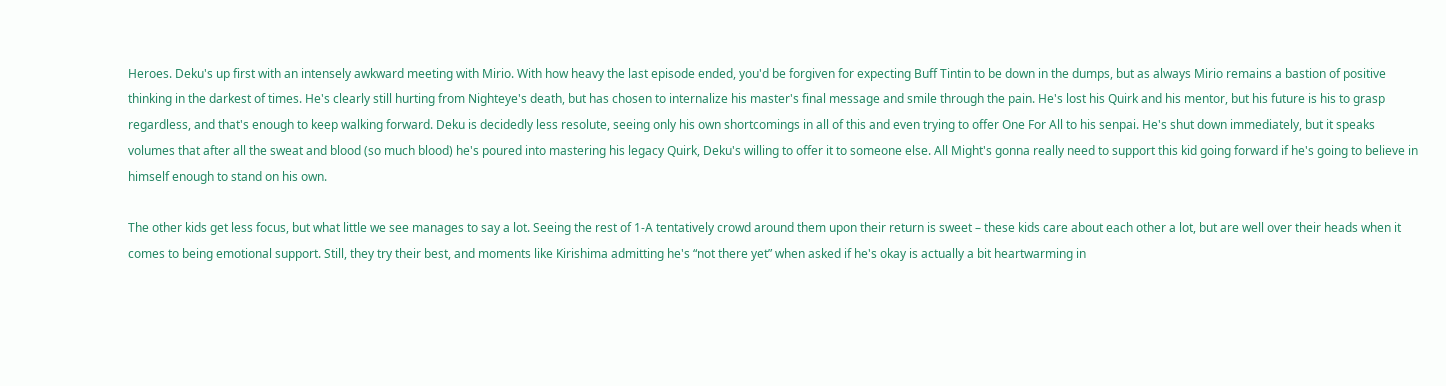Heroes. Deku's up first with an intensely awkward meeting with Mirio. With how heavy the last episode ended, you'd be forgiven for expecting Buff Tintin to be down in the dumps, but as always Mirio remains a bastion of positive thinking in the darkest of times. He's clearly still hurting from Nighteye's death, but has chosen to internalize his master's final message and smile through the pain. He's lost his Quirk and his mentor, but his future is his to grasp regardless, and that's enough to keep walking forward. Deku is decidedly less resolute, seeing only his own shortcomings in all of this and even trying to offer One For All to his senpai. He's shut down immediately, but it speaks volumes that after all the sweat and blood (so much blood) he's poured into mastering his legacy Quirk, Deku's willing to offer it to someone else. All Might's gonna really need to support this kid going forward if he's going to believe in himself enough to stand on his own.

The other kids get less focus, but what little we see manages to say a lot. Seeing the rest of 1-A tentatively crowd around them upon their return is sweet – these kids care about each other a lot, but are well over their heads when it comes to being emotional support. Still, they try their best, and moments like Kirishima admitting he's “not there yet” when asked if he's okay is actually a bit heartwarming in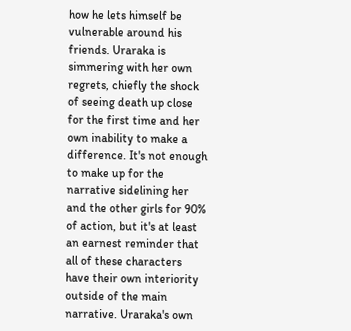how he lets himself be vulnerable around his friends. Uraraka is simmering with her own regrets, chiefly the shock of seeing death up close for the first time and her own inability to make a difference. It's not enough to make up for the narrative sidelining her and the other girls for 90% of action, but it's at least an earnest reminder that all of these characters have their own interiority outside of the main narrative. Uraraka's own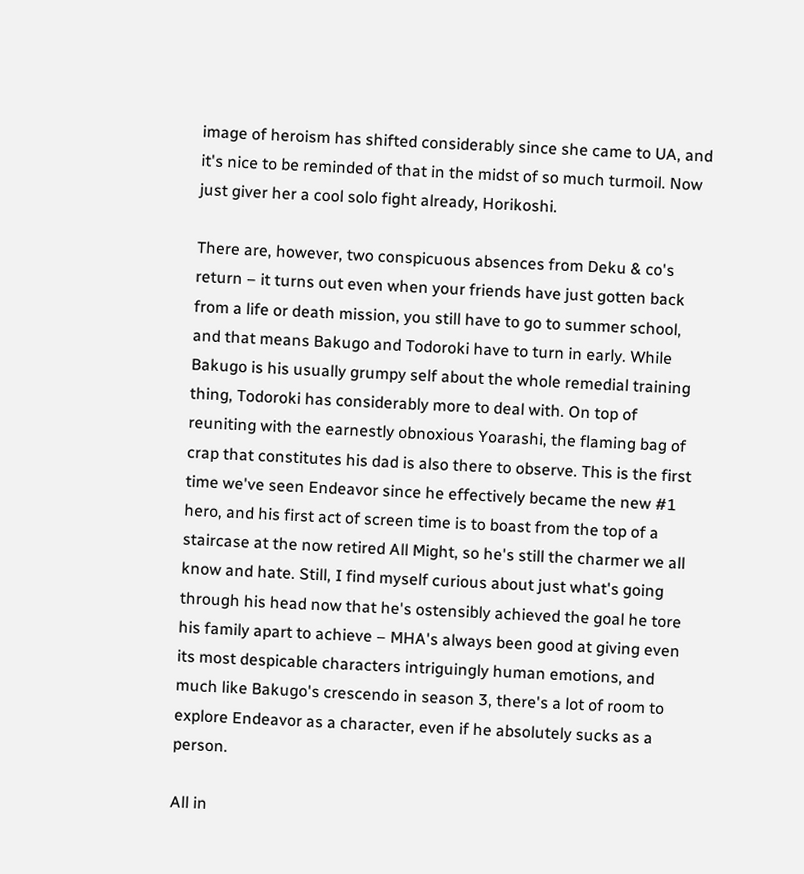image of heroism has shifted considerably since she came to UA, and it's nice to be reminded of that in the midst of so much turmoil. Now just giver her a cool solo fight already, Horikoshi.

There are, however, two conspicuous absences from Deku & co's return – it turns out even when your friends have just gotten back from a life or death mission, you still have to go to summer school, and that means Bakugo and Todoroki have to turn in early. While Bakugo is his usually grumpy self about the whole remedial training thing, Todoroki has considerably more to deal with. On top of reuniting with the earnestly obnoxious Yoarashi, the flaming bag of crap that constitutes his dad is also there to observe. This is the first time we've seen Endeavor since he effectively became the new #1 hero, and his first act of screen time is to boast from the top of a staircase at the now retired All Might, so he's still the charmer we all know and hate. Still, I find myself curious about just what's going through his head now that he's ostensibly achieved the goal he tore his family apart to achieve – MHA's always been good at giving even its most despicable characters intriguingly human emotions, and much like Bakugo's crescendo in season 3, there's a lot of room to explore Endeavor as a character, even if he absolutely sucks as a person.

All in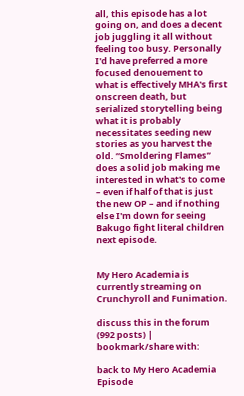all, this episode has a lot going on, and does a decent job juggling it all without feeling too busy. Personally I'd have preferred a more focused denouement to what is effectively MHA's first onscreen death, but serialized storytelling being what it is probably necessitates seeding new stories as you harvest the old. “Smoldering Flames” does a solid job making me interested in what's to come – even if half of that is just the new OP – and if nothing else I'm down for seeing Bakugo fight literal children next episode.


My Hero Academia is currently streaming on Crunchyroll and Funimation.

discuss this in the forum (992 posts) |
bookmark/share with:

back to My Hero Academia
Episode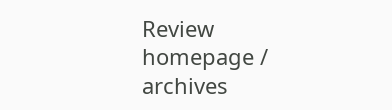Review homepage / archives